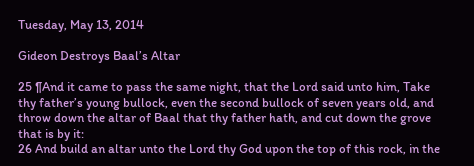Tuesday, May 13, 2014

Gideon Destroys Baal’s Altar

25 ¶And it came to pass the same night, that the Lord said unto him, Take thy father’s young bullock, even the second bullock of seven years old, and throw down the altar of Baal that thy father hath, and cut down the grove that is by it:
26 And build an altar unto the Lord thy God upon the top of this rock, in the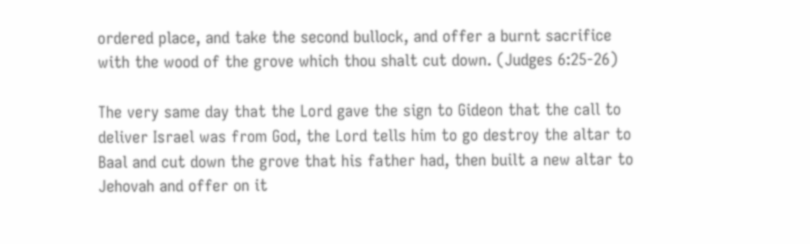ordered place, and take the second bullock, and offer a burnt sacrifice with the wood of the grove which thou shalt cut down. (Judges 6:25-26)

The very same day that the Lord gave the sign to Gideon that the call to deliver Israel was from God, the Lord tells him to go destroy the altar to Baal and cut down the grove that his father had, then built a new altar to Jehovah and offer on it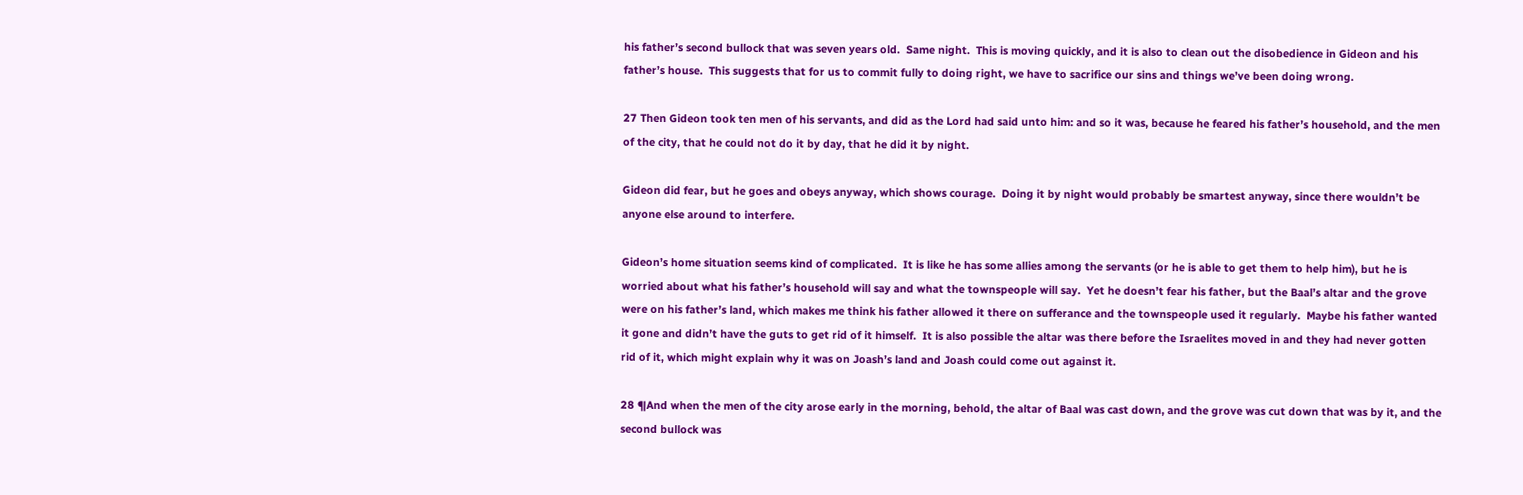his father’s second bullock that was seven years old.  Same night.  This is moving quickly, and it is also to clean out the disobedience in Gideon and his father’s house.  This suggests that for us to commit fully to doing right, we have to sacrifice our sins and things we’ve been doing wrong.

27 Then Gideon took ten men of his servants, and did as the Lord had said unto him: and so it was, because he feared his father’s household, and the men of the city, that he could not do it by day, that he did it by night.

Gideon did fear, but he goes and obeys anyway, which shows courage.  Doing it by night would probably be smartest anyway, since there wouldn’t be anyone else around to interfere.

Gideon’s home situation seems kind of complicated.  It is like he has some allies among the servants (or he is able to get them to help him), but he is worried about what his father’s household will say and what the townspeople will say.  Yet he doesn’t fear his father, but the Baal’s altar and the grove were on his father’s land, which makes me think his father allowed it there on sufferance and the townspeople used it regularly.  Maybe his father wanted it gone and didn’t have the guts to get rid of it himself.  It is also possible the altar was there before the Israelites moved in and they had never gotten rid of it, which might explain why it was on Joash’s land and Joash could come out against it.

28 ¶And when the men of the city arose early in the morning, behold, the altar of Baal was cast down, and the grove was cut down that was by it, and the second bullock was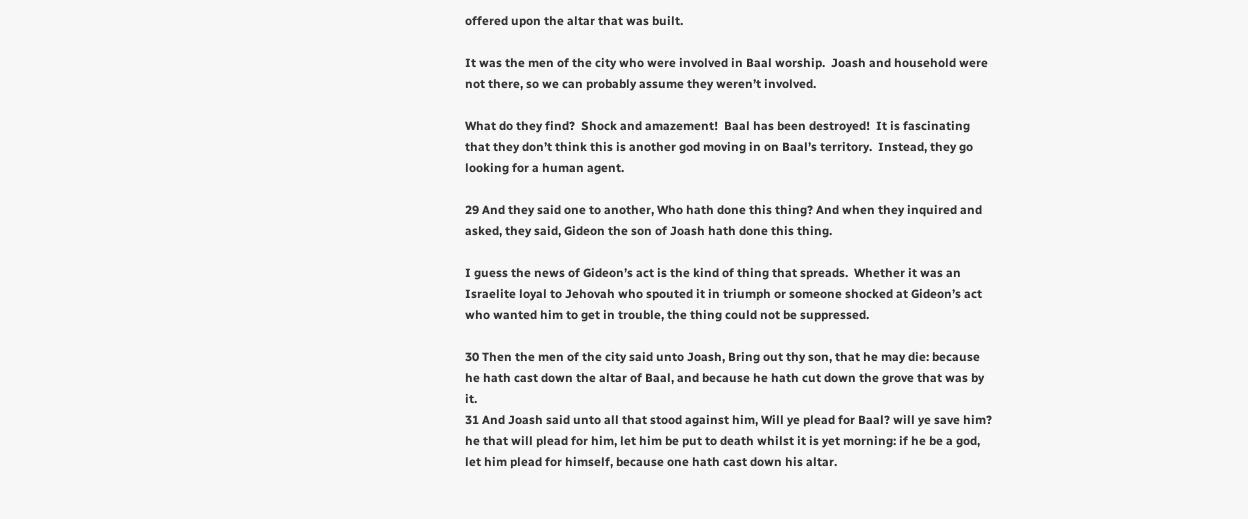offered upon the altar that was built.

It was the men of the city who were involved in Baal worship.  Joash and household were not there, so we can probably assume they weren’t involved.

What do they find?  Shock and amazement!  Baal has been destroyed!  It is fascinating that they don’t think this is another god moving in on Baal’s territory.  Instead, they go looking for a human agent.

29 And they said one to another, Who hath done this thing? And when they inquired and asked, they said, Gideon the son of Joash hath done this thing.

I guess the news of Gideon’s act is the kind of thing that spreads.  Whether it was an Israelite loyal to Jehovah who spouted it in triumph or someone shocked at Gideon’s act who wanted him to get in trouble, the thing could not be suppressed.

30 Then the men of the city said unto Joash, Bring out thy son, that he may die: because he hath cast down the altar of Baal, and because he hath cut down the grove that was by it.
31 And Joash said unto all that stood against him, Will ye plead for Baal? will ye save him? he that will plead for him, let him be put to death whilst it is yet morning: if he be a god, let him plead for himself, because one hath cast down his altar.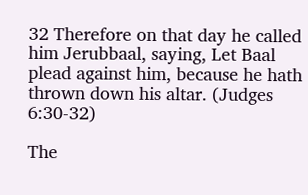32 Therefore on that day he called him Jerubbaal, saying, Let Baal plead against him, because he hath thrown down his altar. (Judges 6:30-32)

The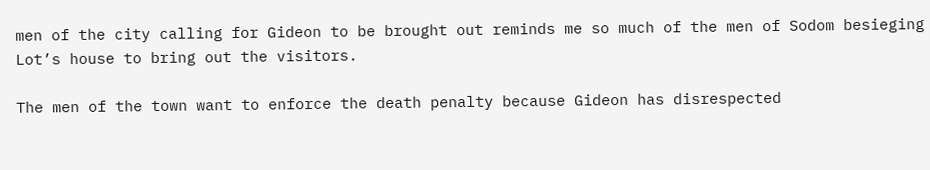men of the city calling for Gideon to be brought out reminds me so much of the men of Sodom besieging Lot’s house to bring out the visitors.

The men of the town want to enforce the death penalty because Gideon has disrespected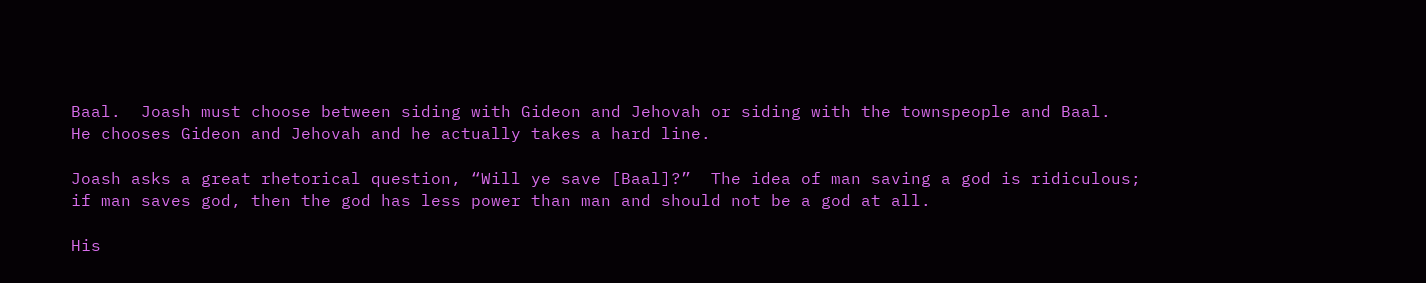Baal.  Joash must choose between siding with Gideon and Jehovah or siding with the townspeople and Baal.  He chooses Gideon and Jehovah and he actually takes a hard line.

Joash asks a great rhetorical question, “Will ye save [Baal]?”  The idea of man saving a god is ridiculous; if man saves god, then the god has less power than man and should not be a god at all.

His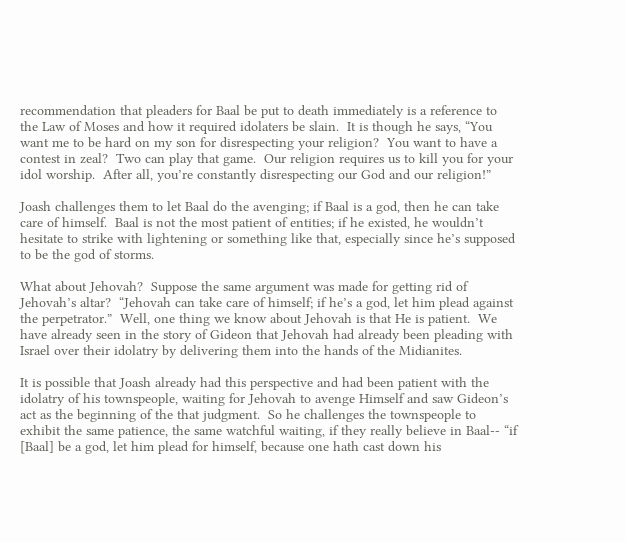recommendation that pleaders for Baal be put to death immediately is a reference to the Law of Moses and how it required idolaters be slain.  It is though he says, “You want me to be hard on my son for disrespecting your religion?  You want to have a contest in zeal?  Two can play that game.  Our religion requires us to kill you for your idol worship.  After all, you’re constantly disrespecting our God and our religion!”

Joash challenges them to let Baal do the avenging; if Baal is a god, then he can take care of himself.  Baal is not the most patient of entities; if he existed, he wouldn’t hesitate to strike with lightening or something like that, especially since he’s supposed to be the god of storms.

What about Jehovah?  Suppose the same argument was made for getting rid of Jehovah’s altar?  “Jehovah can take care of himself; if he’s a god, let him plead against the perpetrator.”  Well, one thing we know about Jehovah is that He is patient.  We have already seen in the story of Gideon that Jehovah had already been pleading with Israel over their idolatry by delivering them into the hands of the Midianites.

It is possible that Joash already had this perspective and had been patient with the idolatry of his townspeople, waiting for Jehovah to avenge Himself and saw Gideon’s act as the beginning of the that judgment.  So he challenges the townspeople to exhibit the same patience, the same watchful waiting, if they really believe in Baal-- “if [Baal] be a god, let him plead for himself, because one hath cast down his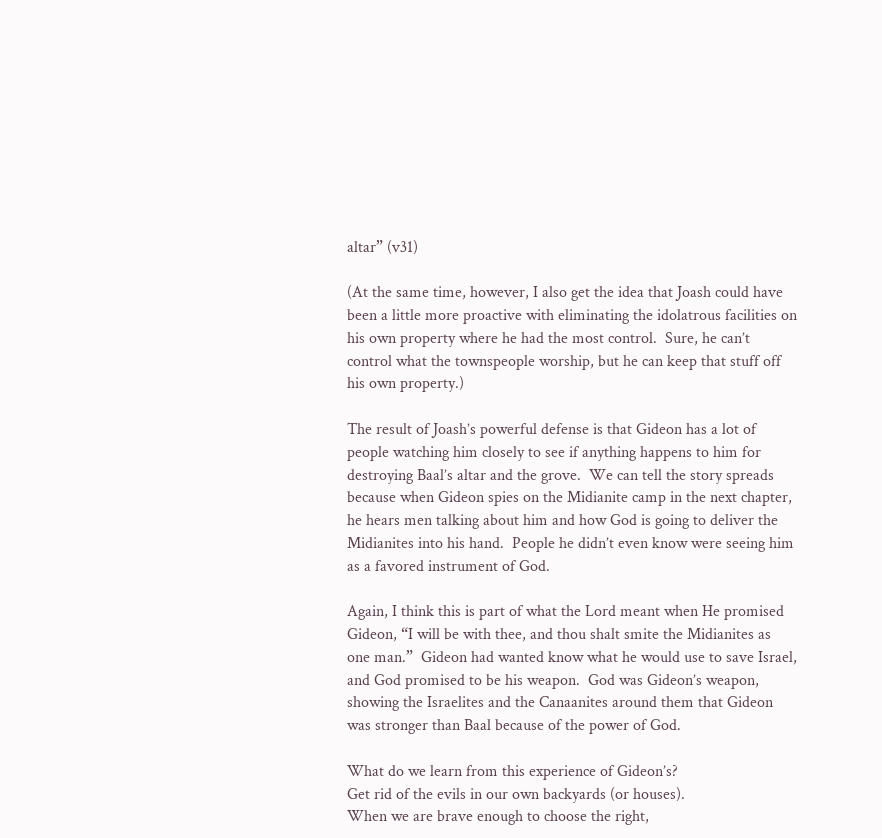altar” (v31)

(At the same time, however, I also get the idea that Joash could have been a little more proactive with eliminating the idolatrous facilities on his own property where he had the most control.  Sure, he can’t control what the townspeople worship, but he can keep that stuff off his own property.)

The result of Joash’s powerful defense is that Gideon has a lot of people watching him closely to see if anything happens to him for destroying Baal’s altar and the grove.  We can tell the story spreads because when Gideon spies on the Midianite camp in the next chapter, he hears men talking about him and how God is going to deliver the Midianites into his hand.  People he didn’t even know were seeing him as a favored instrument of God.

Again, I think this is part of what the Lord meant when He promised Gideon, “I will be with thee, and thou shalt smite the Midianites as one man.”  Gideon had wanted know what he would use to save Israel, and God promised to be his weapon.  God was Gideon’s weapon, showing the Israelites and the Canaanites around them that Gideon was stronger than Baal because of the power of God.

What do we learn from this experience of Gideon’s?
Get rid of the evils in our own backyards (or houses).
When we are brave enough to choose the right,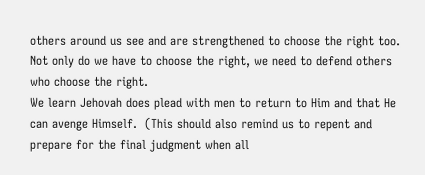others around us see and are strengthened to choose the right too.
Not only do we have to choose the right, we need to defend others who choose the right.
We learn Jehovah does plead with men to return to Him and that He can avenge Himself.  (This should also remind us to repent and prepare for the final judgment when all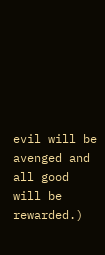evil will be avenged and all good will be rewarded.)